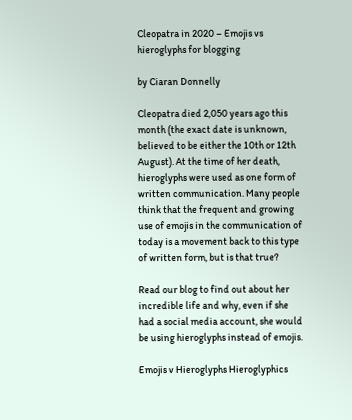Cleopatra in 2020 – Emojis vs hieroglyphs for blogging

by Ciaran Donnelly

Cleopatra died 2,050 years ago this month (the exact date is unknown, believed to be either the 10th or 12th August). At the time of her death, hieroglyphs were used as one form of written communication. Many people think that the frequent and growing use of emojis in the communication of today is a movement back to this type of written form, but is that true?

Read our blog to find out about her incredible life and why, even if she had a social media account, she would be using hieroglyphs instead of emojis.

Emojis v Hieroglyphs Hieroglyphics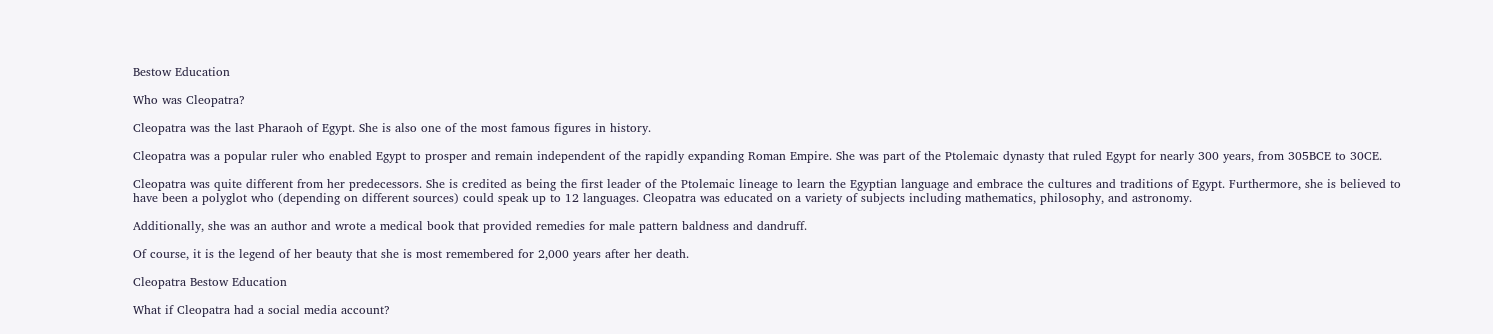Bestow Education

Who was Cleopatra?

Cleopatra was the last Pharaoh of Egypt. She is also one of the most famous figures in history.

Cleopatra was a popular ruler who enabled Egypt to prosper and remain independent of the rapidly expanding Roman Empire. She was part of the Ptolemaic dynasty that ruled Egypt for nearly 300 years, from 305BCE to 30CE.

Cleopatra was quite different from her predecessors. She is credited as being the first leader of the Ptolemaic lineage to learn the Egyptian language and embrace the cultures and traditions of Egypt. Furthermore, she is believed to have been a polyglot who (depending on different sources) could speak up to 12 languages. Cleopatra was educated on a variety of subjects including mathematics, philosophy, and astronomy.

Additionally, she was an author and wrote a medical book that provided remedies for male pattern baldness and dandruff.

Of course, it is the legend of her beauty that she is most remembered for 2,000 years after her death.

Cleopatra Bestow Education

What if Cleopatra had a social media account?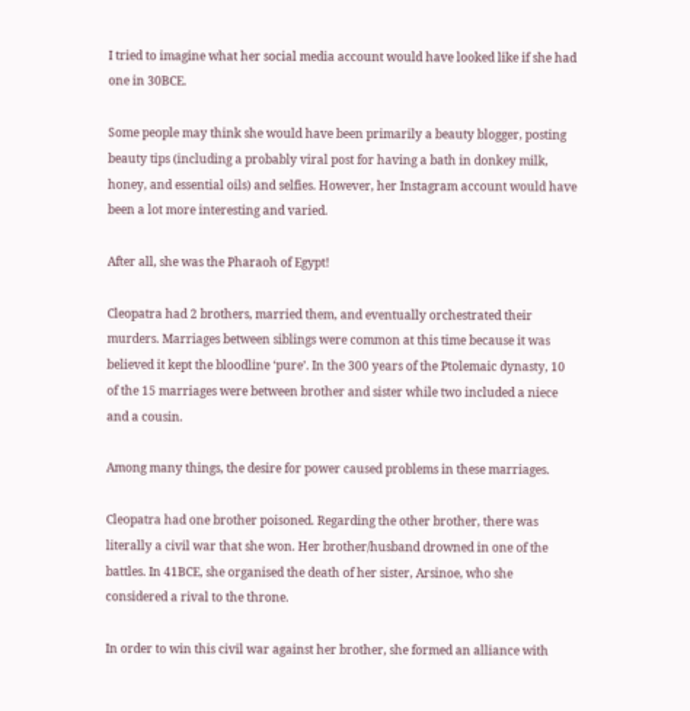I tried to imagine what her social media account would have looked like if she had one in 30BCE.

Some people may think she would have been primarily a beauty blogger, posting beauty tips (including a probably viral post for having a bath in donkey milk, honey, and essential oils) and selfies. However, her Instagram account would have been a lot more interesting and varied.

After all, she was the Pharaoh of Egypt!

Cleopatra had 2 brothers, married them, and eventually orchestrated their murders. Marriages between siblings were common at this time because it was believed it kept the bloodline ‘pure’. In the 300 years of the Ptolemaic dynasty, 10 of the 15 marriages were between brother and sister while two included a niece and a cousin.

Among many things, the desire for power caused problems in these marriages.

Cleopatra had one brother poisoned. Regarding the other brother, there was literally a civil war that she won. Her brother/husband drowned in one of the battles. In 41BCE, she organised the death of her sister, Arsinoe, who she considered a rival to the throne.

In order to win this civil war against her brother, she formed an alliance with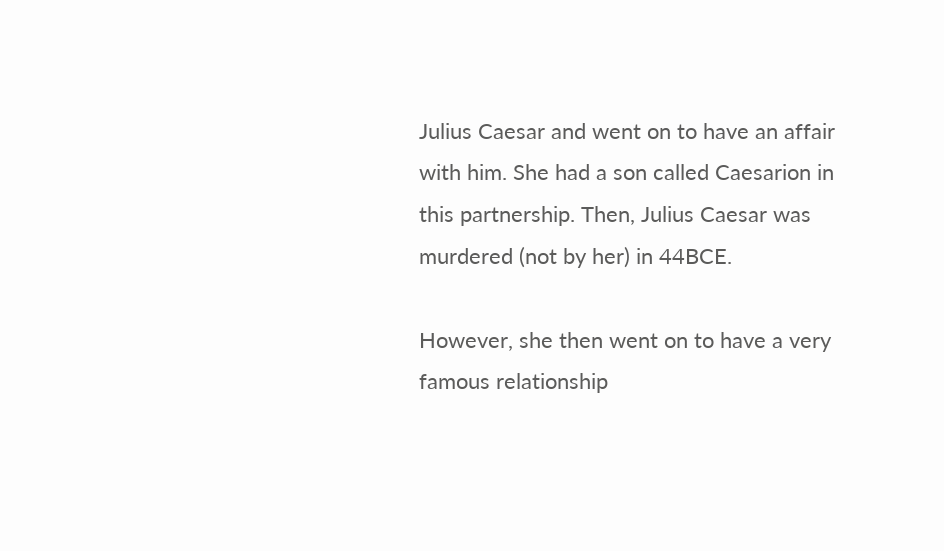Julius Caesar and went on to have an affair with him. She had a son called Caesarion in this partnership. Then, Julius Caesar was murdered (not by her) in 44BCE.

However, she then went on to have a very famous relationship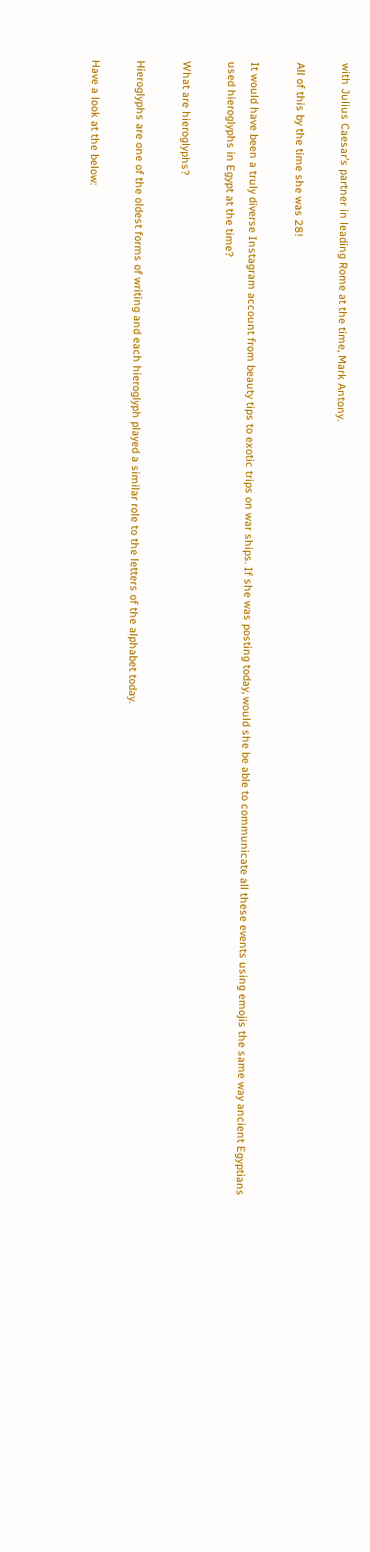with Julius Caesar’s partner in leading Rome at the time, Mark Antony.

All of this by the time she was 28!

It would have been a truly diverse Instagram account from beauty tips to exotic trips on war ships. If she was posting today, would she be able to communicate all these events using emojis the same way ancient Egyptians used hieroglyphs in Egypt at the time?

What are hieroglyphs?

Hieroglyphs are one of the oldest forms of writing and each hieroglyph played a similar role to the letters of the alphabet today.

Have a look at the below: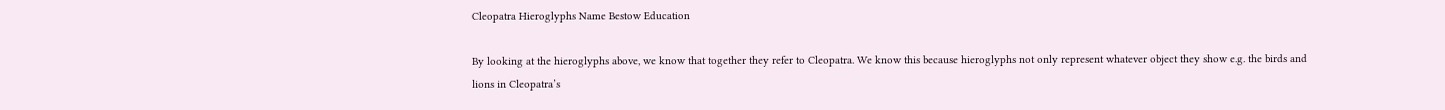Cleopatra Hieroglyphs Name Bestow Education

By looking at the hieroglyphs above, we know that together they refer to Cleopatra. We know this because hieroglyphs not only represent whatever object they show e.g. the birds and lions in Cleopatra’s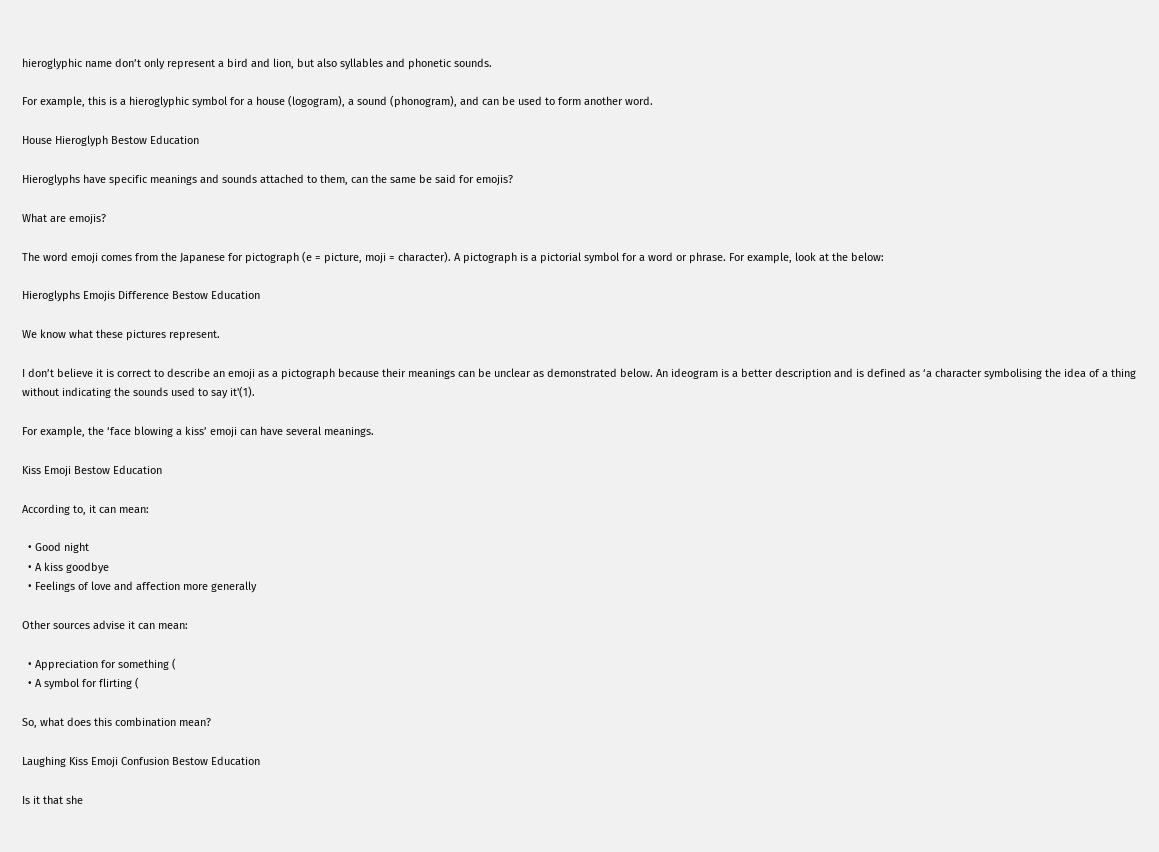hieroglyphic name don’t only represent a bird and lion, but also syllables and phonetic sounds.

For example, this is a hieroglyphic symbol for a house (logogram), a sound (phonogram), and can be used to form another word.

House Hieroglyph Bestow Education

Hieroglyphs have specific meanings and sounds attached to them, can the same be said for emojis?

What are emojis?

The word emoji comes from the Japanese for pictograph (e = picture, moji = character). A pictograph is a pictorial symbol for a word or phrase. For example, look at the below:

Hieroglyphs Emojis Difference Bestow Education

We know what these pictures represent.

I don’t believe it is correct to describe an emoji as a pictograph because their meanings can be unclear as demonstrated below. An ideogram is a better description and is defined as ‘a character symbolising the idea of a thing without indicating the sounds used to say it'(1).

For example, the ‘face blowing a kiss’ emoji can have several meanings.

Kiss Emoji Bestow Education

According to, it can mean:

  • Good night
  • A kiss goodbye
  • Feelings of love and affection more generally

Other sources advise it can mean:

  • Appreciation for something (
  • A symbol for flirting (

So, what does this combination mean?

Laughing Kiss Emoji Confusion Bestow Education

Is it that she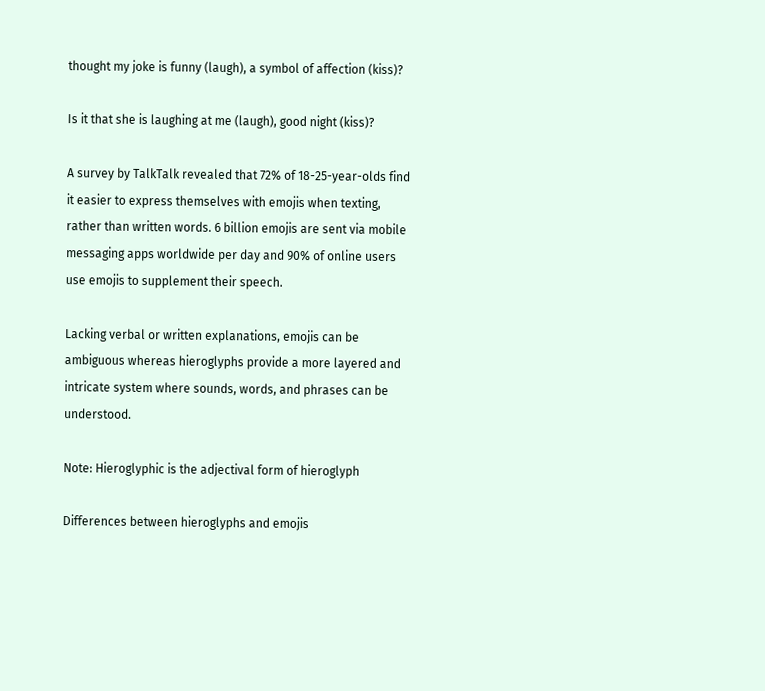thought my joke is funny (laugh), a symbol of affection (kiss)?

Is it that she is laughing at me (laugh), good night (kiss)?

A survey by TalkTalk revealed that 72% of 18-25-year-olds find it easier to express themselves with emojis when texting, rather than written words. 6 billion emojis are sent via mobile messaging apps worldwide per day and 90% of online users use emojis to supplement their speech.

Lacking verbal or written explanations, emojis can be ambiguous whereas hieroglyphs provide a more layered and intricate system where sounds, words, and phrases can be understood.

Note: Hieroglyphic is the adjectival form of hieroglyph

Differences between hieroglyphs and emojis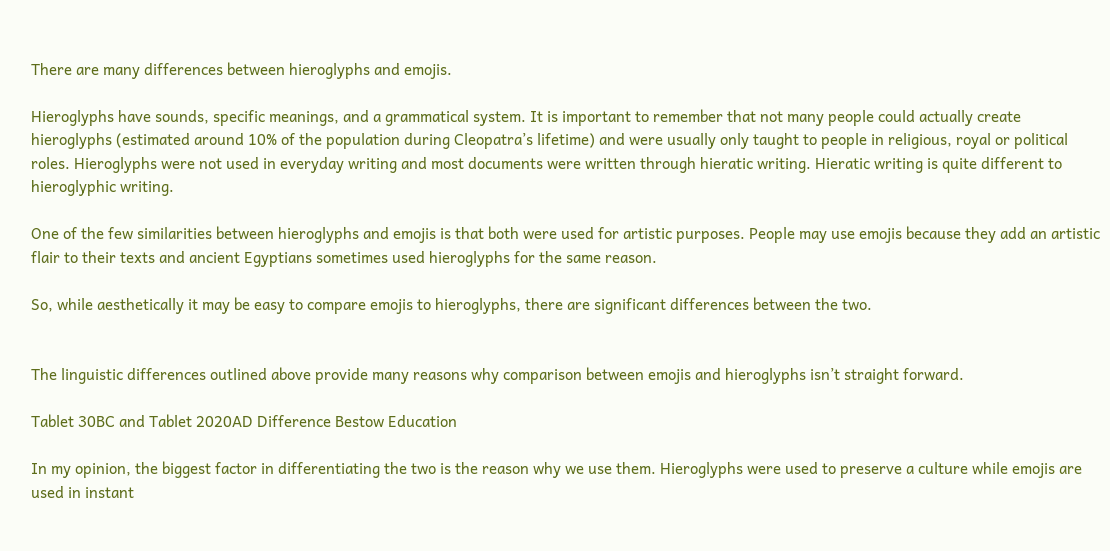There are many differences between hieroglyphs and emojis.

Hieroglyphs have sounds, specific meanings, and a grammatical system. It is important to remember that not many people could actually create hieroglyphs (estimated around 10% of the population during Cleopatra’s lifetime) and were usually only taught to people in religious, royal or political roles. Hieroglyphs were not used in everyday writing and most documents were written through hieratic writing. Hieratic writing is quite different to hieroglyphic writing.

One of the few similarities between hieroglyphs and emojis is that both were used for artistic purposes. People may use emojis because they add an artistic flair to their texts and ancient Egyptians sometimes used hieroglyphs for the same reason.

So, while aesthetically it may be easy to compare emojis to hieroglyphs, there are significant differences between the two.


The linguistic differences outlined above provide many reasons why comparison between emojis and hieroglyphs isn’t straight forward.

Tablet 30BC and Tablet 2020AD Difference Bestow Education

In my opinion, the biggest factor in differentiating the two is the reason why we use them. Hieroglyphs were used to preserve a culture while emojis are used in instant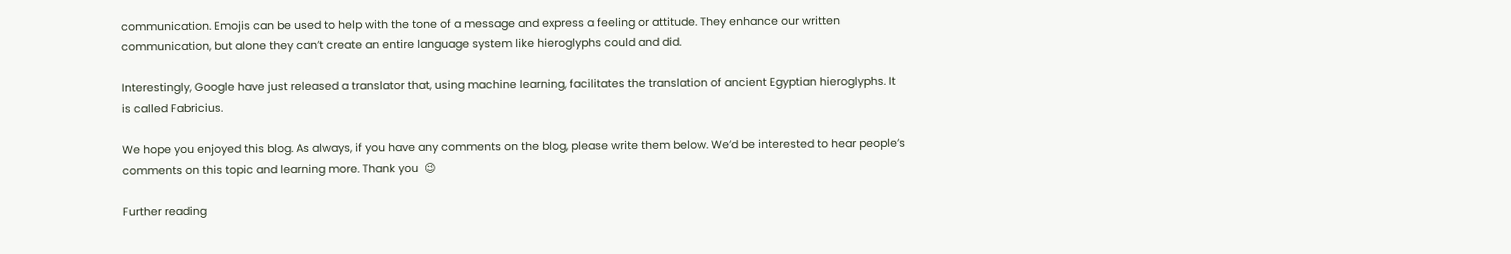communication. Emojis can be used to help with the tone of a message and express a feeling or attitude. They enhance our written communication, but alone they can’t create an entire language system like hieroglyphs could and did.

Interestingly, Google have just released a translator that, using machine learning, facilitates the translation of ancient Egyptian hieroglyphs. It is called Fabricius.

We hope you enjoyed this blog. As always, if you have any comments on the blog, please write them below. We’d be interested to hear people’s comments on this topic and learning more. Thank you  😉

Further reading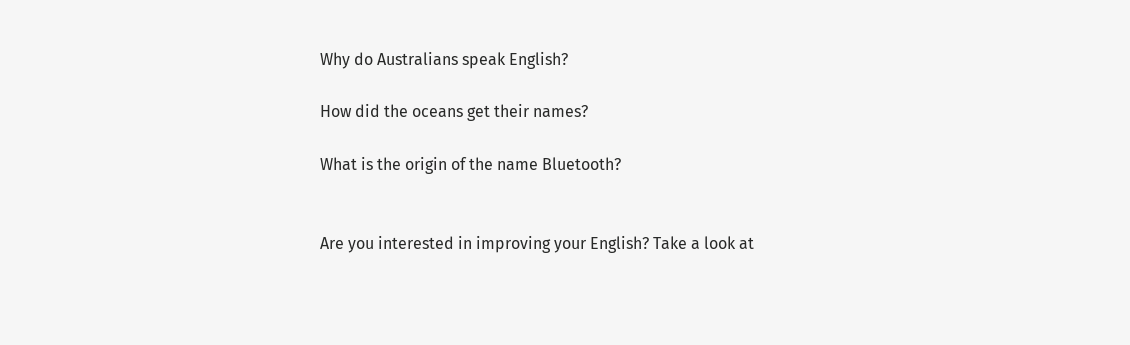Why do Australians speak English?

How did the oceans get their names?

What is the origin of the name Bluetooth?


Are you interested in improving your English? Take a look at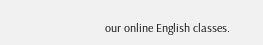our online English classes.